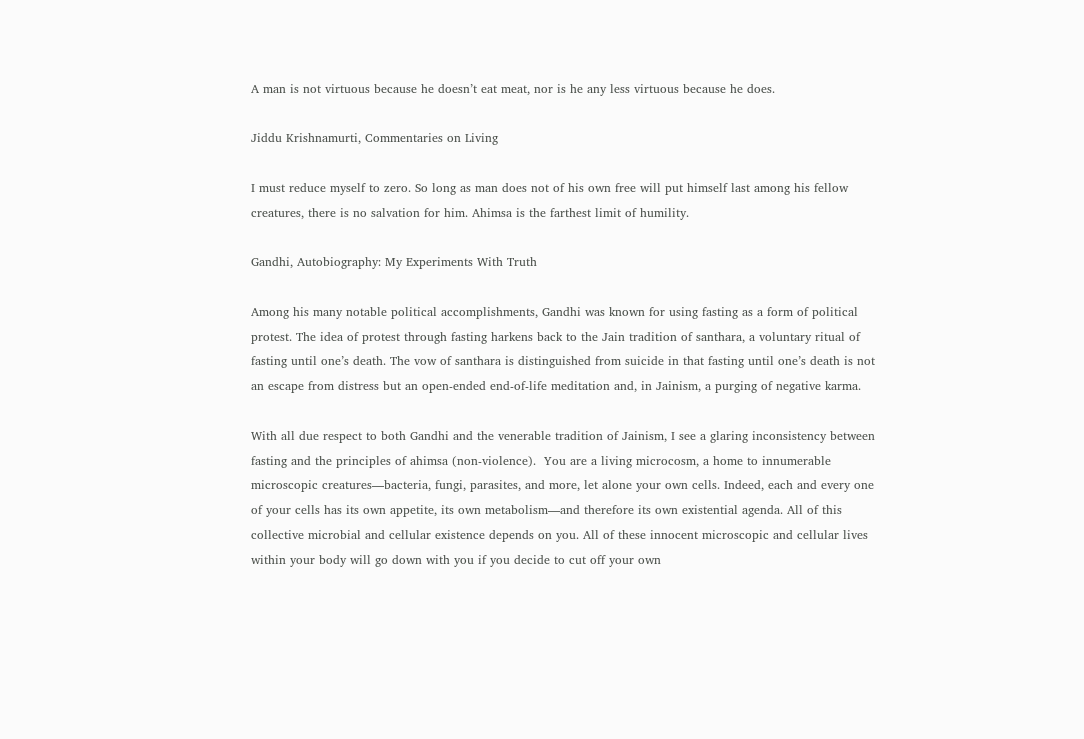A man is not virtuous because he doesn’t eat meat, nor is he any less virtuous because he does.

Jiddu Krishnamurti, Commentaries on Living

I must reduce myself to zero. So long as man does not of his own free will put himself last among his fellow creatures, there is no salvation for him. Ahimsa is the farthest limit of humility.

Gandhi, Autobiography: My Experiments With Truth

Among his many notable political accomplishments, Gandhi was known for using fasting as a form of political protest. The idea of protest through fasting harkens back to the Jain tradition of santhara, a voluntary ritual of fasting until one’s death. The vow of santhara is distinguished from suicide in that fasting until one’s death is not an escape from distress but an open-ended end-of-life meditation and, in Jainism, a purging of negative karma.

With all due respect to both Gandhi and the venerable tradition of Jainism, I see a glaring inconsistency between fasting and the principles of ahimsa (non-violence).  You are a living microcosm, a home to innumerable microscopic creatures—bacteria, fungi, parasites, and more, let alone your own cells. Indeed, each and every one of your cells has its own appetite, its own metabolism—and therefore its own existential agenda. All of this collective microbial and cellular existence depends on you. All of these innocent microscopic and cellular lives within your body will go down with you if you decide to cut off your own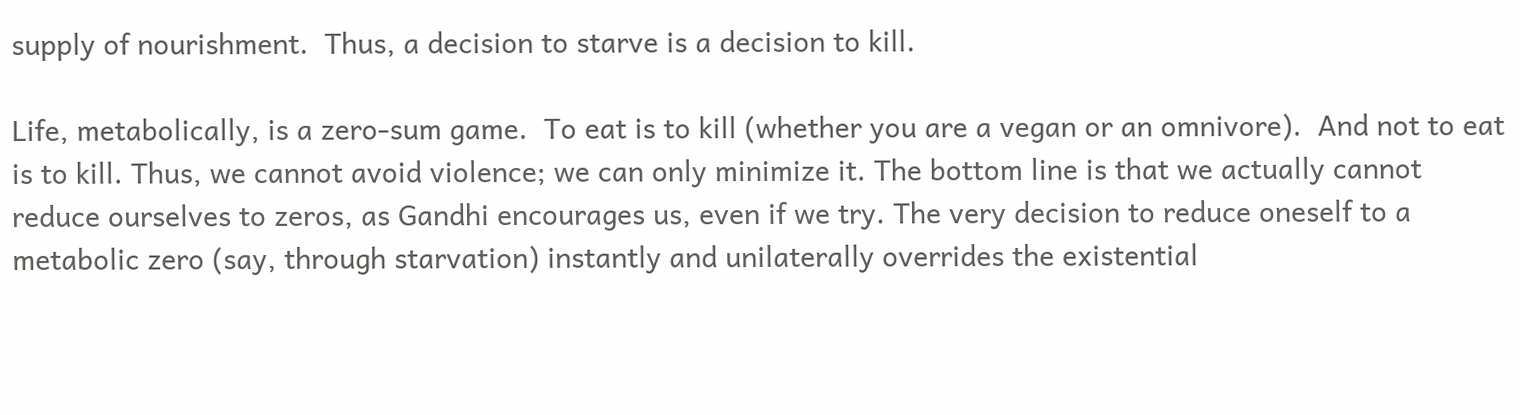supply of nourishment.  Thus, a decision to starve is a decision to kill.

Life, metabolically, is a zero-sum game.  To eat is to kill (whether you are a vegan or an omnivore).  And not to eat is to kill. Thus, we cannot avoid violence; we can only minimize it. The bottom line is that we actually cannot reduce ourselves to zeros, as Gandhi encourages us, even if we try. The very decision to reduce oneself to a metabolic zero (say, through starvation) instantly and unilaterally overrides the existential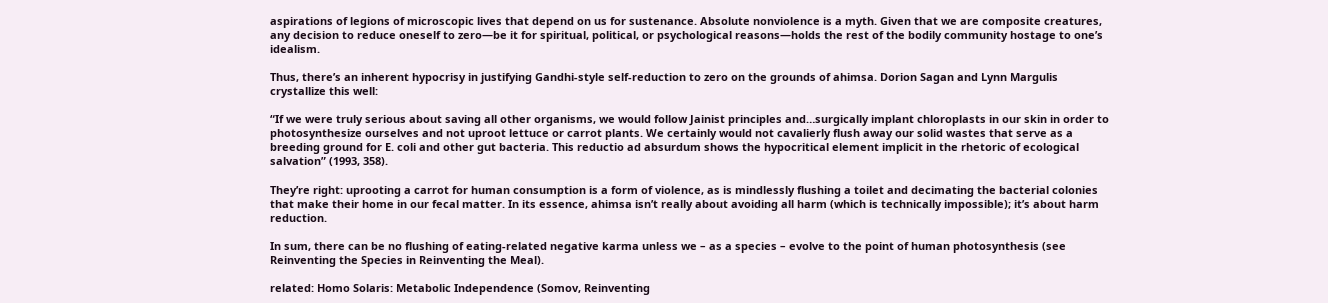aspirations of legions of microscopic lives that depend on us for sustenance. Absolute nonviolence is a myth. Given that we are composite creatures, any decision to reduce oneself to zero—be it for spiritual, political, or psychological reasons—holds the rest of the bodily community hostage to one’s idealism.

Thus, there’s an inherent hypocrisy in justifying Gandhi-style self-reduction to zero on the grounds of ahimsa. Dorion Sagan and Lynn Margulis crystallize this well:

“If we were truly serious about saving all other organisms, we would follow Jainist principles and…surgically implant chloroplasts in our skin in order to photosynthesize ourselves and not uproot lettuce or carrot plants. We certainly would not cavalierly flush away our solid wastes that serve as a breeding ground for E. coli and other gut bacteria. This reductio ad absurdum shows the hypocritical element implicit in the rhetoric of ecological salvation” (1993, 358).

They’re right: uprooting a carrot for human consumption is a form of violence, as is mindlessly flushing a toilet and decimating the bacterial colonies that make their home in our fecal matter. In its essence, ahimsa isn’t really about avoiding all harm (which is technically impossible); it’s about harm reduction.

In sum, there can be no flushing of eating-related negative karma unless we – as a species – evolve to the point of human photosynthesis (see Reinventing the Species in Reinventing the Meal).

related: Homo Solaris: Metabolic Independence (Somov, Reinventing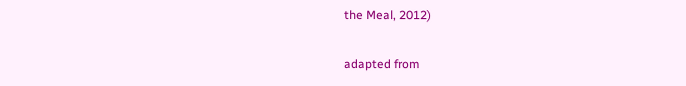the Meal, 2012)

adapted from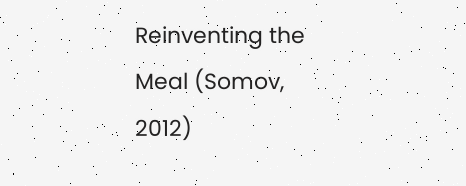Reinventing the Meal (Somov, 2012)